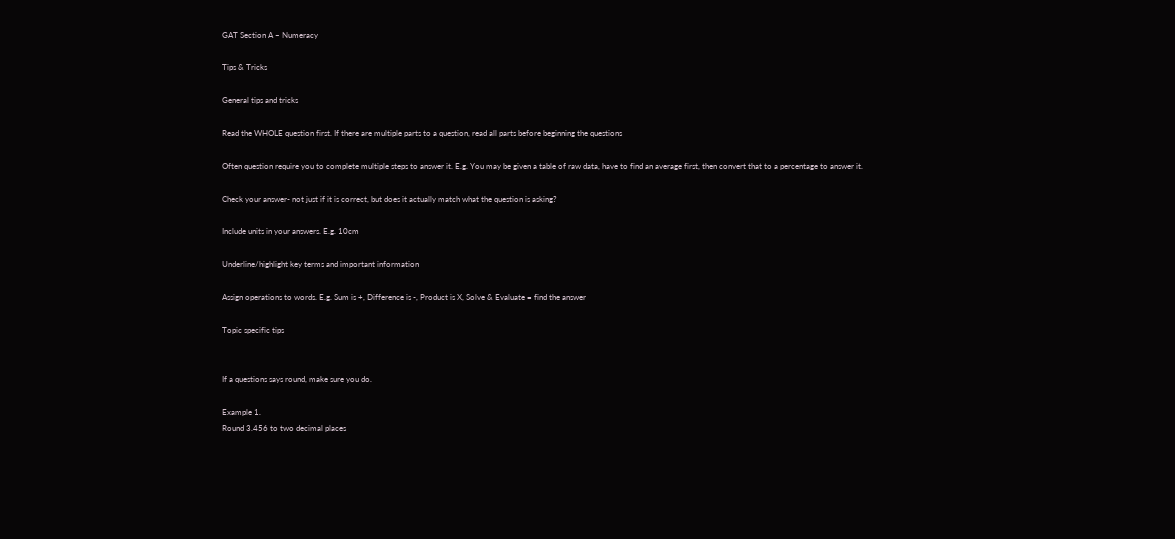GAT Section A – Numeracy

Tips & Tricks

General tips and tricks

Read the WHOLE question first. If there are multiple parts to a question, read all parts before beginning the questions

Often question require you to complete multiple steps to answer it. E.g. You may be given a table of raw data, have to find an average first, then convert that to a percentage to answer it.

Check your answer- not just if it is correct, but does it actually match what the question is asking?

Include units in your answers. E.g. 10cm

Underline/highlight key terms and important information

Assign operations to words. E.g. Sum is +, Difference is -, Product is X, Solve & Evaluate = find the answer

Topic specific tips


If a questions says round, make sure you do.

Example 1.
Round 3.456 to two decimal places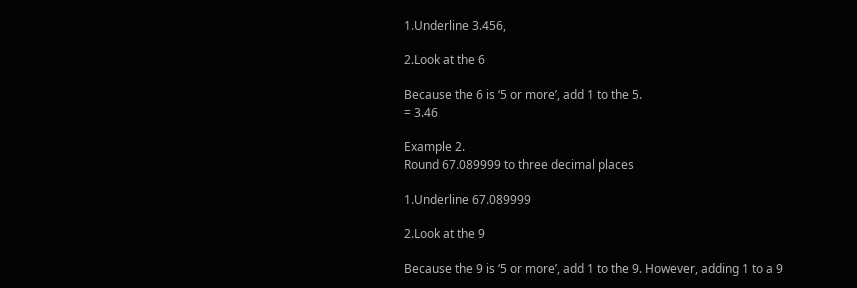1.Underline 3.456,

2.Look at the 6

Because the 6 is ‘5 or more’, add 1 to the 5.
= 3.46

Example 2.
Round 67.089999 to three decimal places

1.Underline 67.089999

2.Look at the 9

Because the 9 is ‘5 or more’, add 1 to the 9. However, adding 1 to a 9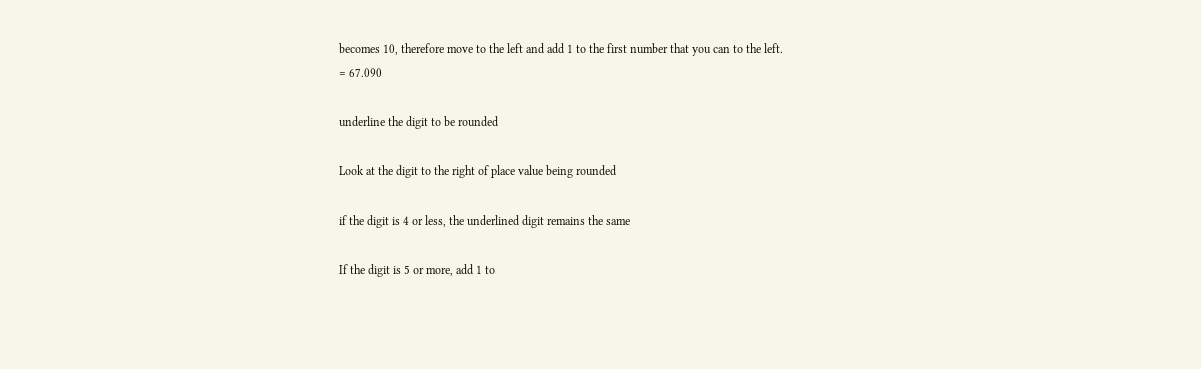becomes 10, therefore move to the left and add 1 to the first number that you can to the left.
= 67.090

underline the digit to be rounded

Look at the digit to the right of place value being rounded

if the digit is 4 or less, the underlined digit remains the same

If the digit is 5 or more, add 1 to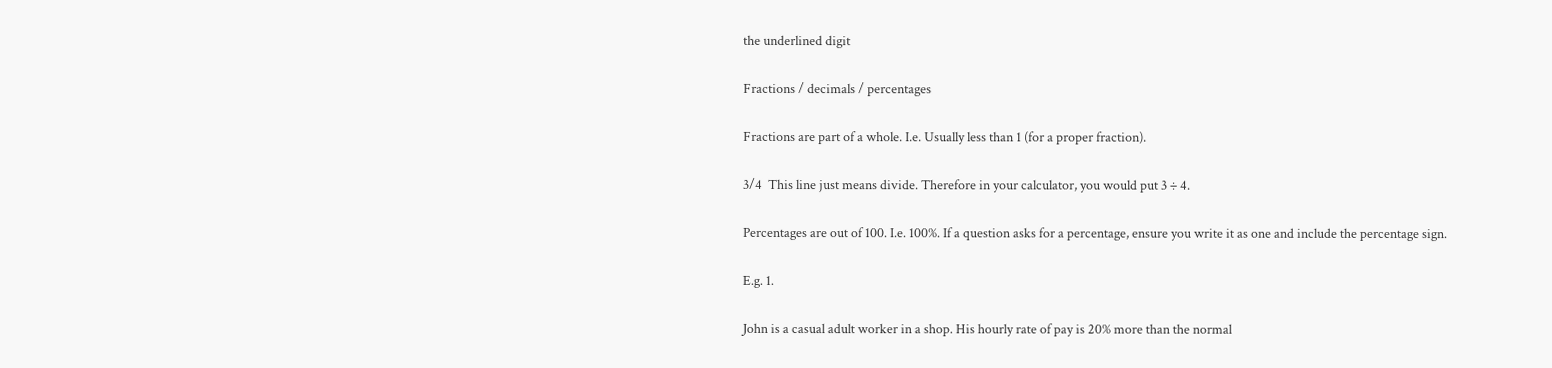the underlined digit

Fractions / decimals / percentages

Fractions are part of a whole. I.e. Usually less than 1 (for a proper fraction).

3/4  This line just means divide. Therefore in your calculator, you would put 3 ÷ 4.

Percentages are out of 100. I.e. 100%. If a question asks for a percentage, ensure you write it as one and include the percentage sign.

E.g. 1.

John is a casual adult worker in a shop. His hourly rate of pay is 20% more than the normal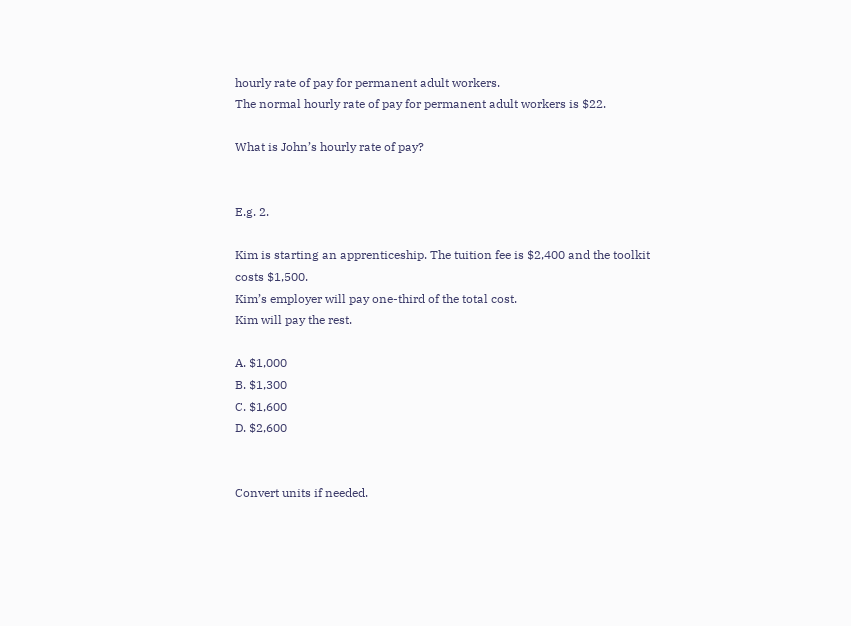hourly rate of pay for permanent adult workers.
The normal hourly rate of pay for permanent adult workers is $22.

What is John’s hourly rate of pay?


E.g. 2.

Kim is starting an apprenticeship. The tuition fee is $2,400 and the toolkit costs $1,500.
Kim’s employer will pay one-third of the total cost.
Kim will pay the rest.

A. $1,000
B. $1,300
C. $1,600
D. $2,600


Convert units if needed.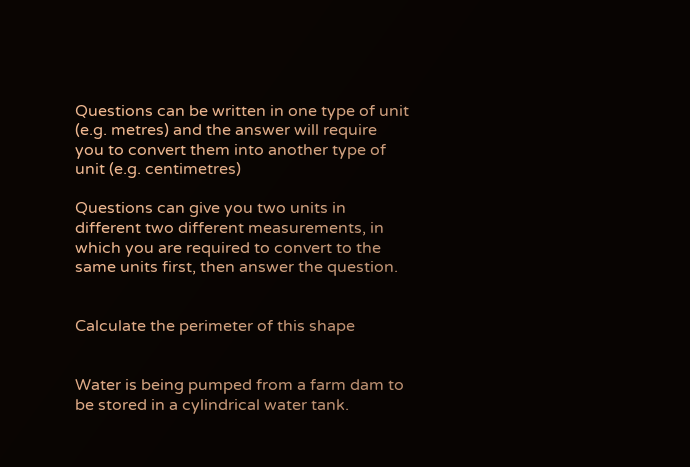Questions can be written in one type of unit (e.g. metres) and the answer will require you to convert them into another type of unit (e.g. centimetres)

Questions can give you two units in different two different measurements, in which you are required to convert to the same units first, then answer the question.


Calculate the perimeter of this shape


Water is being pumped from a farm dam to be stored in a cylindrical water tank.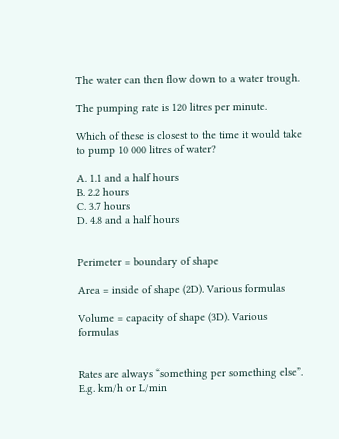The water can then flow down to a water trough.

The pumping rate is 120 litres per minute.

Which of these is closest to the time it would take to pump 10 000 litres of water?

A. 1.1 and a half hours
B. 2.2 hours
C. 3.7 hours
D. 4.8 and a half hours


Perimeter = boundary of shape

Area = inside of shape (2D). Various formulas

Volume = capacity of shape (3D). Various formulas


Rates are always “something per something else”.
E.g. km/h or L/min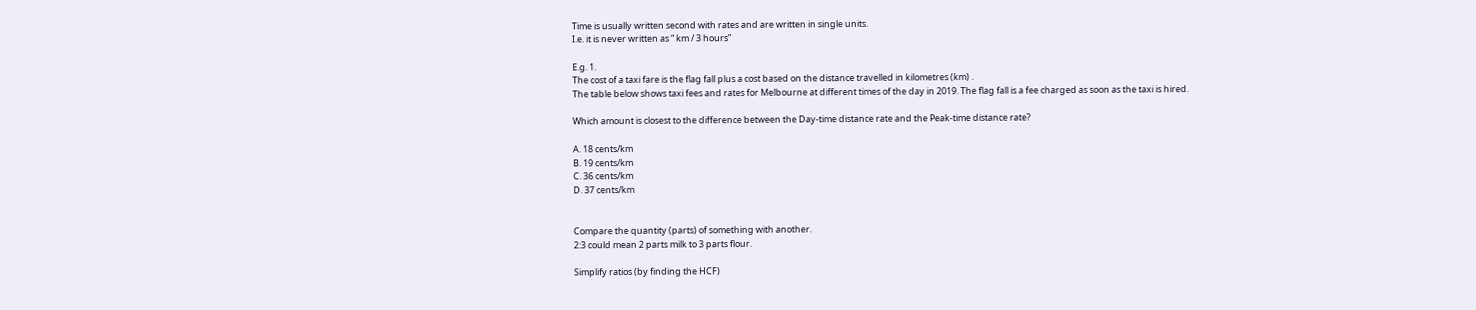Time is usually written second with rates and are written in single units.
I.e. it is never written as “ km / 3 hours”

E.g. 1.
The cost of a taxi fare is the flag fall plus a cost based on the distance travelled in kilometres (km) .
The table below shows taxi fees and rates for Melbourne at different times of the day in 2019. The flag fall is a fee charged as soon as the taxi is hired.

Which amount is closest to the difference between the Day-time distance rate and the Peak-time distance rate?

A. 18 cents/km
B. 19 cents/km
C. 36 cents/km
D. 37 cents/km


Compare the quantity (parts) of something with another.
2:3 could mean 2 parts milk to 3 parts flour.

Simplify ratios (by finding the HCF)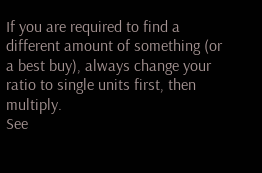If you are required to find a different amount of something (or a best buy), always change your ratio to single units first, then multiply.
See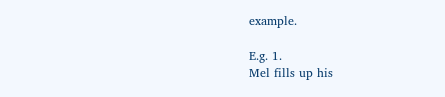example.

E.g. 1.
Mel fills up his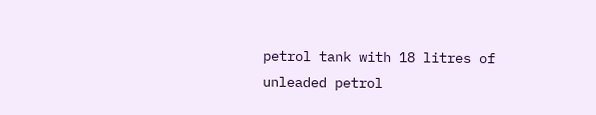petrol tank with 18 litres of unleaded petrol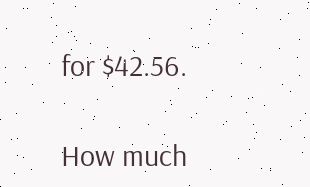for $42.56.

How much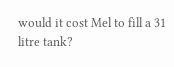would it cost Mel to fill a 31 litre tank?